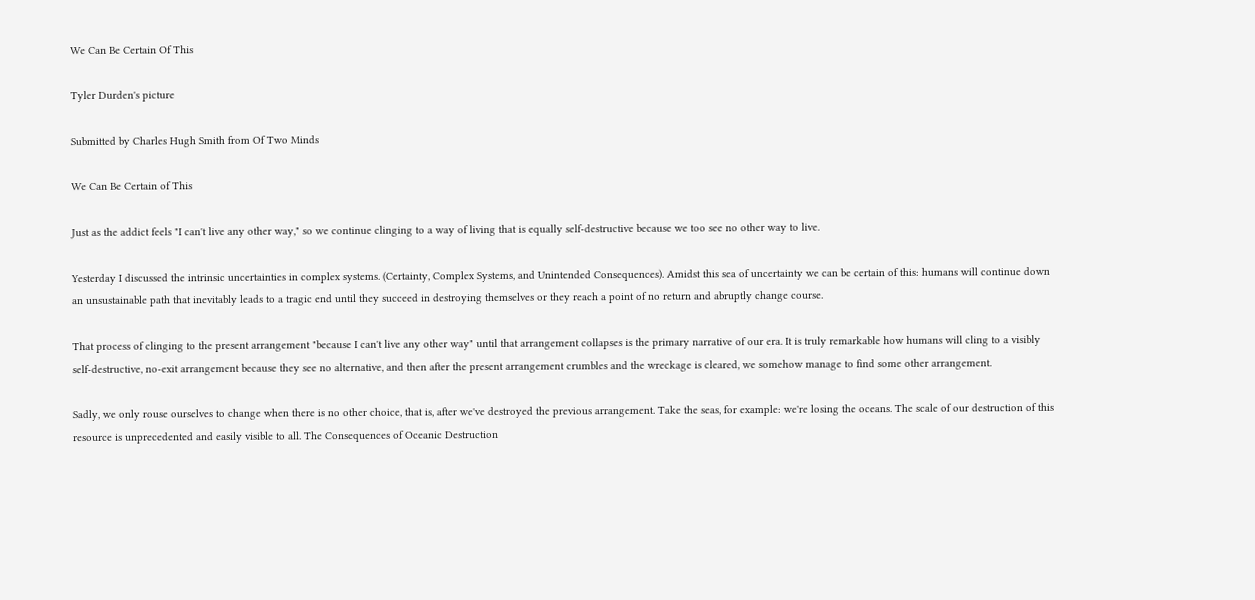We Can Be Certain Of This

Tyler Durden's picture

Submitted by Charles Hugh Smith from Of Two Minds

We Can Be Certain of This

Just as the addict feels "I can't live any other way," so we continue clinging to a way of living that is equally self-destructive because we too see no other way to live.

Yesterday I discussed the intrinsic uncertainties in complex systems. (Certainty, Complex Systems, and Unintended Consequences). Amidst this sea of uncertainty we can be certain of this: humans will continue down an unsustainable path that inevitably leads to a tragic end until they succeed in destroying themselves or they reach a point of no return and abruptly change course.

That process of clinging to the present arrangement "because I can't live any other way" until that arrangement collapses is the primary narrative of our era. It is truly remarkable how humans will cling to a visibly self-destructive, no-exit arrangement because they see no alternative, and then after the present arrangement crumbles and the wreckage is cleared, we somehow manage to find some other arrangement.

Sadly, we only rouse ourselves to change when there is no other choice, that is, after we've destroyed the previous arrangement. Take the seas, for example: we're losing the oceans. The scale of our destruction of this resource is unprecedented and easily visible to all. The Consequences of Oceanic Destruction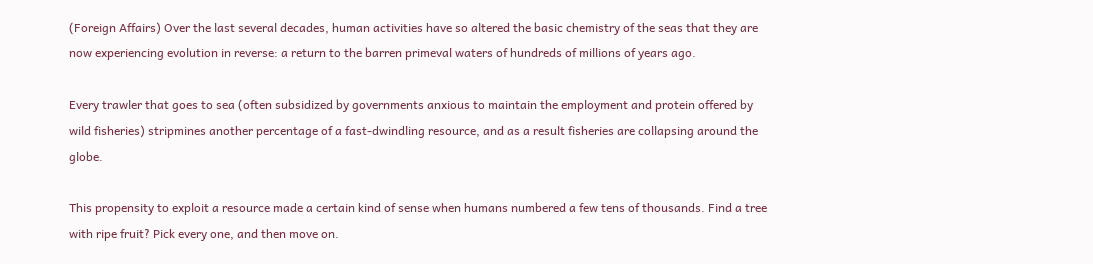(Foreign Affairs) Over the last several decades, human activities have so altered the basic chemistry of the seas that they are now experiencing evolution in reverse: a return to the barren primeval waters of hundreds of millions of years ago.

Every trawler that goes to sea (often subsidized by governments anxious to maintain the employment and protein offered by wild fisheries) stripmines another percentage of a fast-dwindling resource, and as a result fisheries are collapsing around the globe.

This propensity to exploit a resource made a certain kind of sense when humans numbered a few tens of thousands. Find a tree with ripe fruit? Pick every one, and then move on.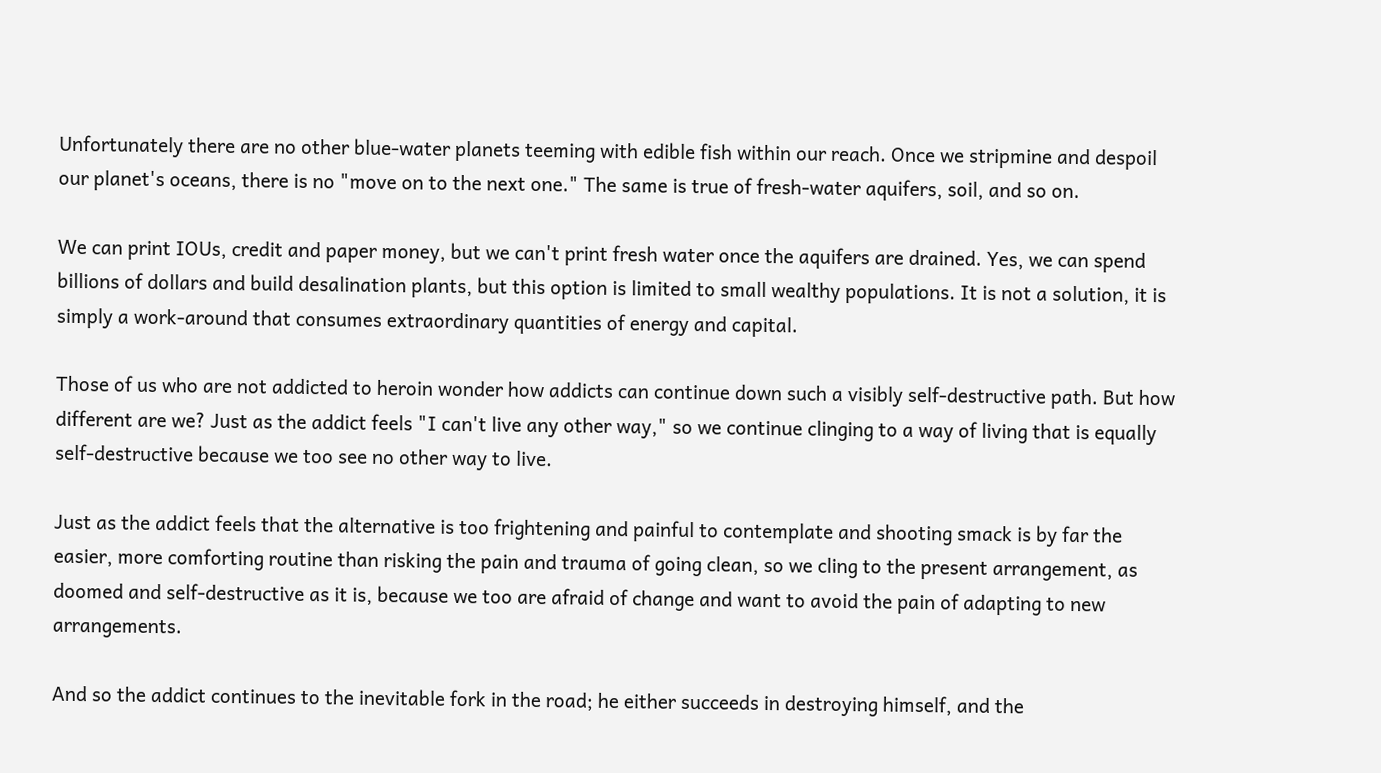Unfortunately there are no other blue-water planets teeming with edible fish within our reach. Once we stripmine and despoil our planet's oceans, there is no "move on to the next one." The same is true of fresh-water aquifers, soil, and so on.

We can print IOUs, credit and paper money, but we can't print fresh water once the aquifers are drained. Yes, we can spend billions of dollars and build desalination plants, but this option is limited to small wealthy populations. It is not a solution, it is simply a work-around that consumes extraordinary quantities of energy and capital.

Those of us who are not addicted to heroin wonder how addicts can continue down such a visibly self-destructive path. But how different are we? Just as the addict feels "I can't live any other way," so we continue clinging to a way of living that is equally self-destructive because we too see no other way to live.

Just as the addict feels that the alternative is too frightening and painful to contemplate and shooting smack is by far the easier, more comforting routine than risking the pain and trauma of going clean, so we cling to the present arrangement, as doomed and self-destructive as it is, because we too are afraid of change and want to avoid the pain of adapting to new arrangements.

And so the addict continues to the inevitable fork in the road; he either succeeds in destroying himself, and the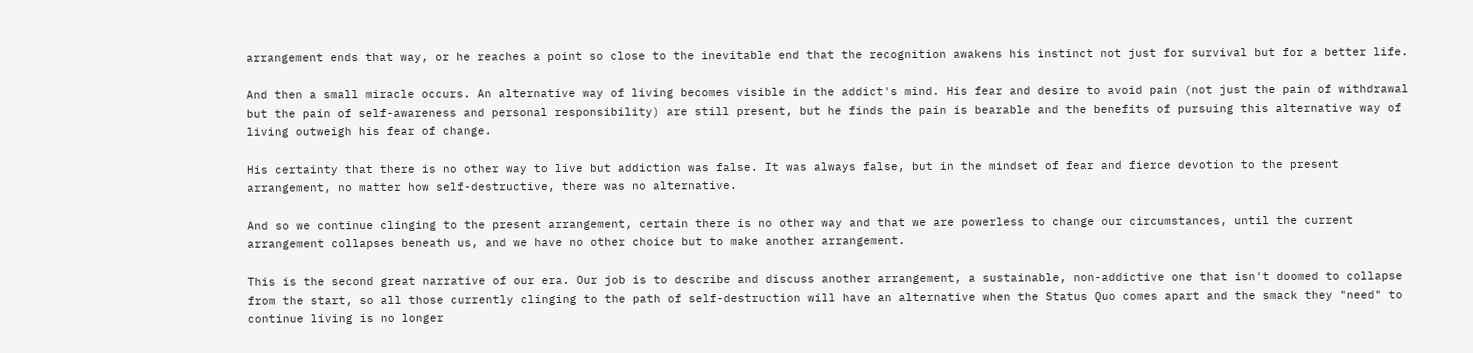arrangement ends that way, or he reaches a point so close to the inevitable end that the recognition awakens his instinct not just for survival but for a better life.

And then a small miracle occurs. An alternative way of living becomes visible in the addict's mind. His fear and desire to avoid pain (not just the pain of withdrawal but the pain of self-awareness and personal responsibility) are still present, but he finds the pain is bearable and the benefits of pursuing this alternative way of living outweigh his fear of change.

His certainty that there is no other way to live but addiction was false. It was always false, but in the mindset of fear and fierce devotion to the present arrangement, no matter how self-destructive, there was no alternative.

And so we continue clinging to the present arrangement, certain there is no other way and that we are powerless to change our circumstances, until the current arrangement collapses beneath us, and we have no other choice but to make another arrangement.

This is the second great narrative of our era. Our job is to describe and discuss another arrangement, a sustainable, non-addictive one that isn't doomed to collapse from the start, so all those currently clinging to the path of self-destruction will have an alternative when the Status Quo comes apart and the smack they "need" to continue living is no longer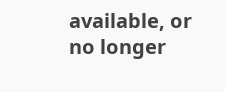available, or no longer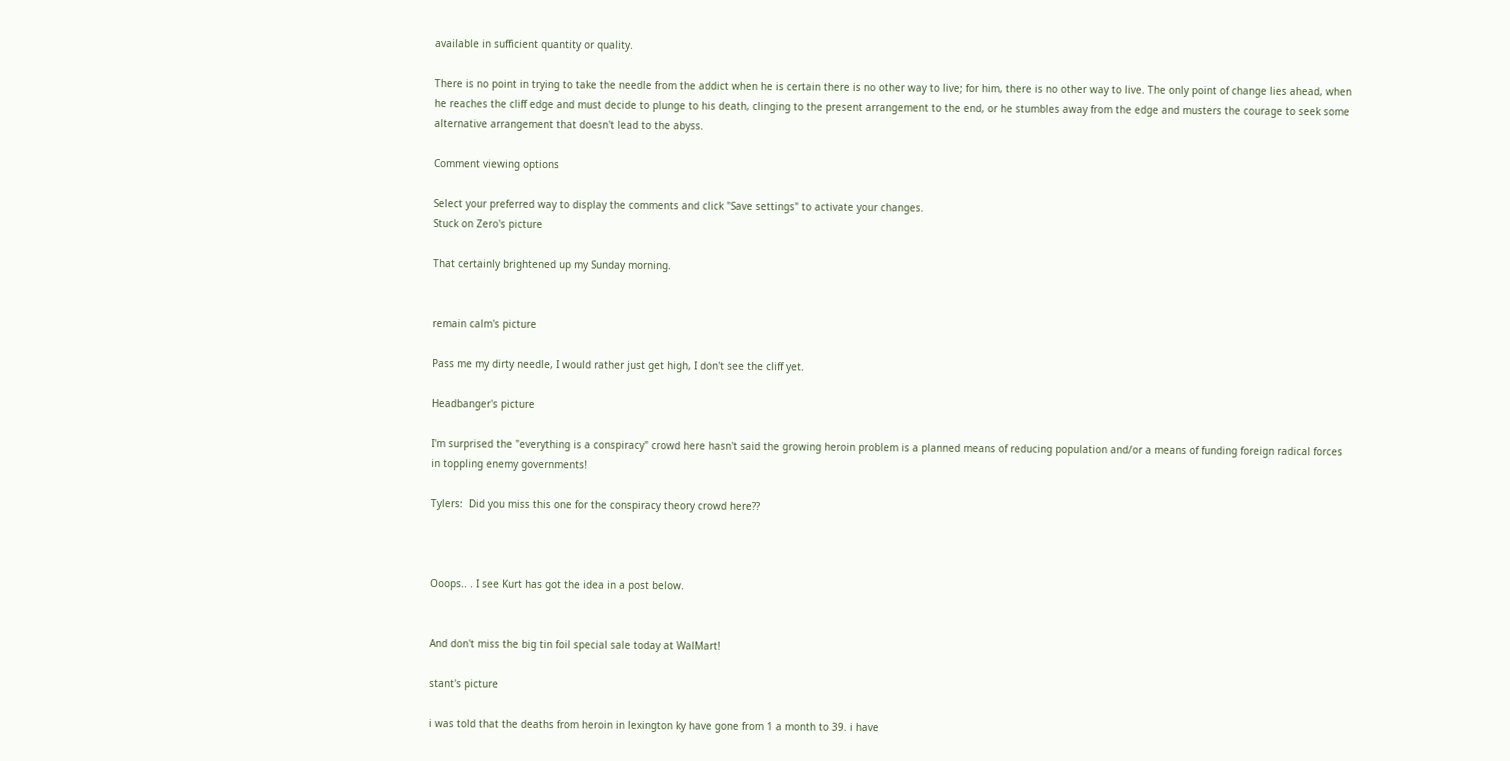available in sufficient quantity or quality.

There is no point in trying to take the needle from the addict when he is certain there is no other way to live; for him, there is no other way to live. The only point of change lies ahead, when he reaches the cliff edge and must decide to plunge to his death, clinging to the present arrangement to the end, or he stumbles away from the edge and musters the courage to seek some alternative arrangement that doesn't lead to the abyss.

Comment viewing options

Select your preferred way to display the comments and click "Save settings" to activate your changes.
Stuck on Zero's picture

That certainly brightened up my Sunday morning.


remain calm's picture

Pass me my dirty needle, I would rather just get high, I don't see the cliff yet.

Headbanger's picture

I'm surprised the "everything is a conspiracy" crowd here hasn't said the growing heroin problem is a planned means of reducing population and/or a means of funding foreign radical forces in toppling enemy governments!

Tylers:  Did you miss this one for the conspiracy theory crowd here??



Ooops.. . I see Kurt has got the idea in a post below.


And don't miss the big tin foil special sale today at WalMart!

stant's picture

i was told that the deaths from heroin in lexington ky have gone from 1 a month to 39. i have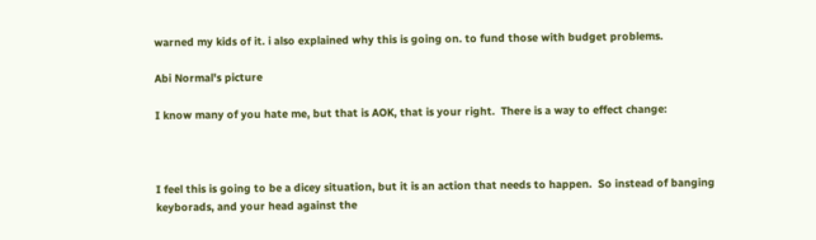warned my kids of it. i also explained why this is going on. to fund those with budget problems.

Abi Normal's picture

I know many of you hate me, but that is AOK, that is your right.  There is a way to effect change:



I feel this is going to be a dicey situation, but it is an action that needs to happen.  So instead of banging keyborads, and your head against the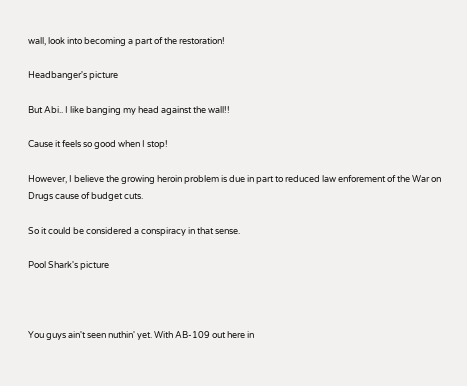wall, look into becoming a part of the restoration!

Headbanger's picture

But Abi.. I like banging my head against the wall!!

Cause it feels so good when I stop!

However, I believe the growing heroin problem is due in part to reduced law enforement of the War on Drugs cause of budget cuts.

So it could be considered a conspiracy in that sense.

Pool Shark's picture



You guys ain't seen nuthin' yet. With AB-109 out here in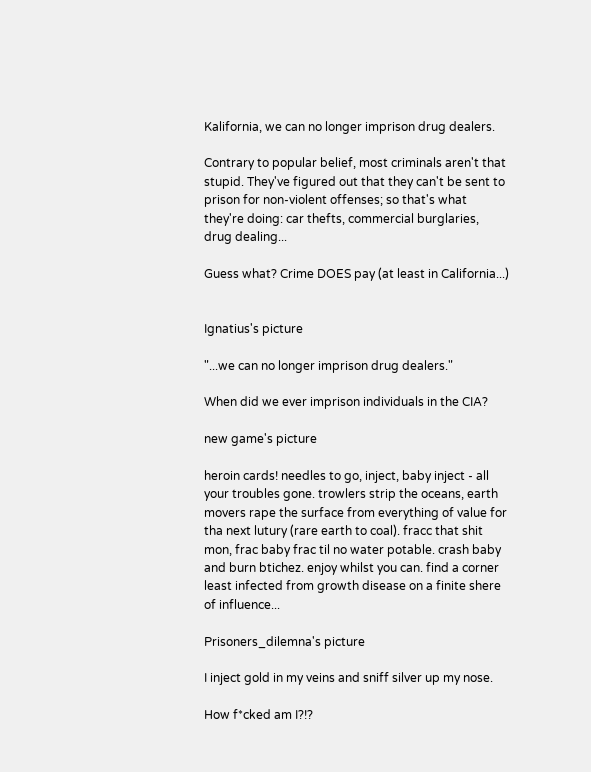Kalifornia, we can no longer imprison drug dealers.

Contrary to popular belief, most criminals aren't that stupid. They've figured out that they can't be sent to prison for non-violent offenses; so that's what they're doing: car thefts, commercial burglaries, drug dealing...

Guess what? Crime DOES pay (at least in California...)


Ignatius's picture

"...we can no longer imprison drug dealers."

When did we ever imprison individuals in the CIA?

new game's picture

heroin cards! needles to go, inject, baby inject - all your troubles gone. trowlers strip the oceans, earth movers rape the surface from everything of value for tha next lutury (rare earth to coal). fracc that shit mon, frac baby frac til no water potable. crash baby and burn btichez. enjoy whilst you can. find a corner least infected from growth disease on a finite shere of influence...

Prisoners_dilemna's picture

I inject gold in my veins and sniff silver up my nose.

How f*cked am I?!?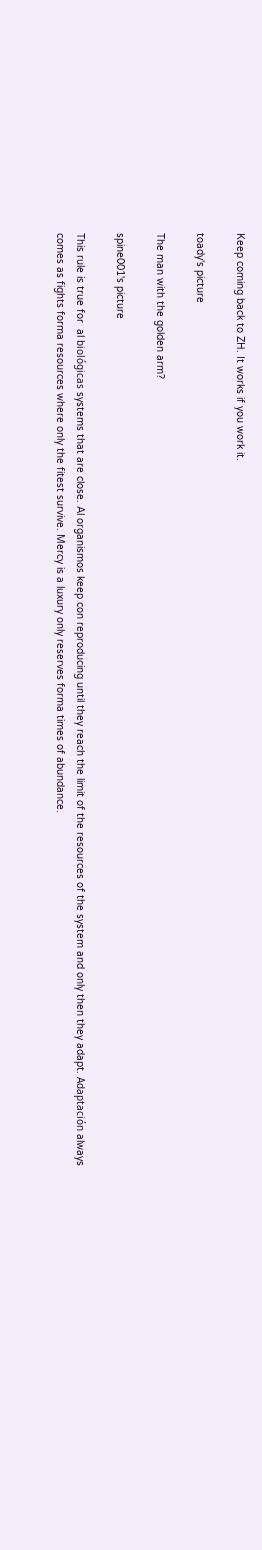Keep coming back to ZH. It works if you work it.

toady's picture

The man with the golden arm?

spine001's picture

This rule is true for  al biológicas systems that are close. Al organismos keep con reproducing until they reach the limit of the resources of the system and only then they adapt. Adaptación always comes as fights forma resources where only the fitest survive. Mercy is a luxury only reserves forma times of abundance.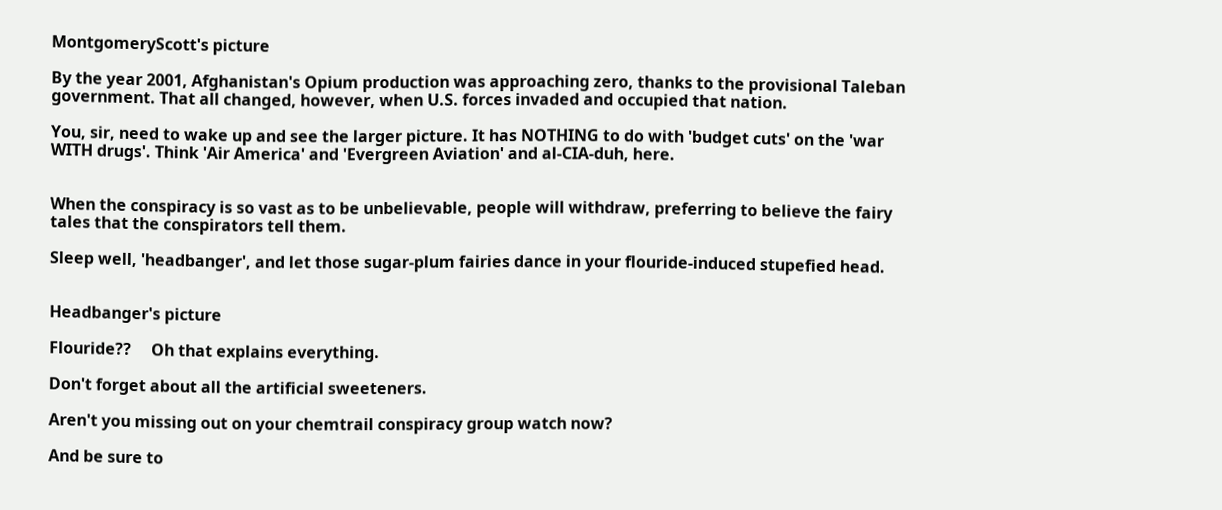MontgomeryScott's picture

By the year 2001, Afghanistan's Opium production was approaching zero, thanks to the provisional Taleban government. That all changed, however, when U.S. forces invaded and occupied that nation.

You, sir, need to wake up and see the larger picture. It has NOTHING to do with 'budget cuts' on the 'war WITH drugs'. Think 'Air America' and 'Evergreen Aviation' and al-CIA-duh, here.


When the conspiracy is so vast as to be unbelievable, people will withdraw, preferring to believe the fairy tales that the conspirators tell them.

Sleep well, 'headbanger', and let those sugar-plum fairies dance in your flouride-induced stupefied head.


Headbanger's picture

Flouride??     Oh that explains everything.

Don't forget about all the artificial sweeteners.

Aren't you missing out on your chemtrail conspiracy group watch now?

And be sure to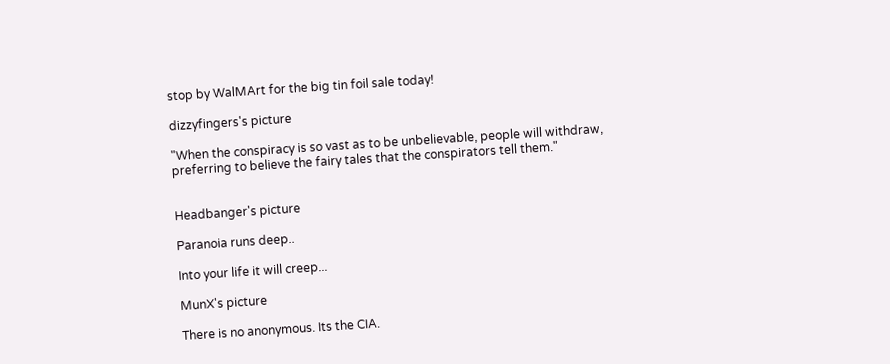stop by WalMArt for the big tin foil sale today!

dizzyfingers's picture

"When the conspiracy is so vast as to be unbelievable, people will withdraw, preferring to believe the fairy tales that the conspirators tell them."


Headbanger's picture

Paranoia runs deep..

Into your life it will creep...

MunX's picture

There is no anonymous. Its the CIA.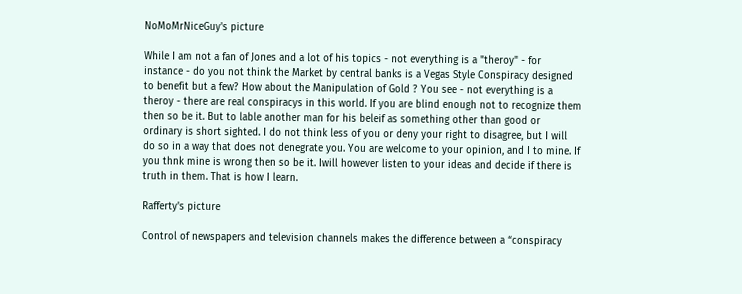NoMoMrNiceGuy's picture

While I am not a fan of Jones and a lot of his topics - not everything is a "theroy" - for instance - do you not think the Market by central banks is a Vegas Style Conspiracy designed to benefit but a few? How about the Manipulation of Gold ? You see - not everything is a theroy - there are real conspiracys in this world. If you are blind enough not to recognize them then so be it. But to lable another man for his beleif as something other than good or ordinary is short sighted. I do not think less of you or deny your right to disagree, but I will do so in a way that does not denegrate you. You are welcome to your opinion, and I to mine. If you thnk mine is wrong then so be it. Iwill however listen to your ideas and decide if there is truth in them. That is how I learn.

Rafferty's picture

Control of newspapers and television channels makes the difference between a “conspiracy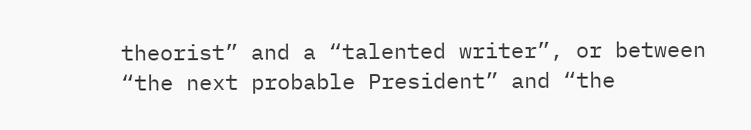theorist” and a “talented writer”, or between “the next probable President” and “the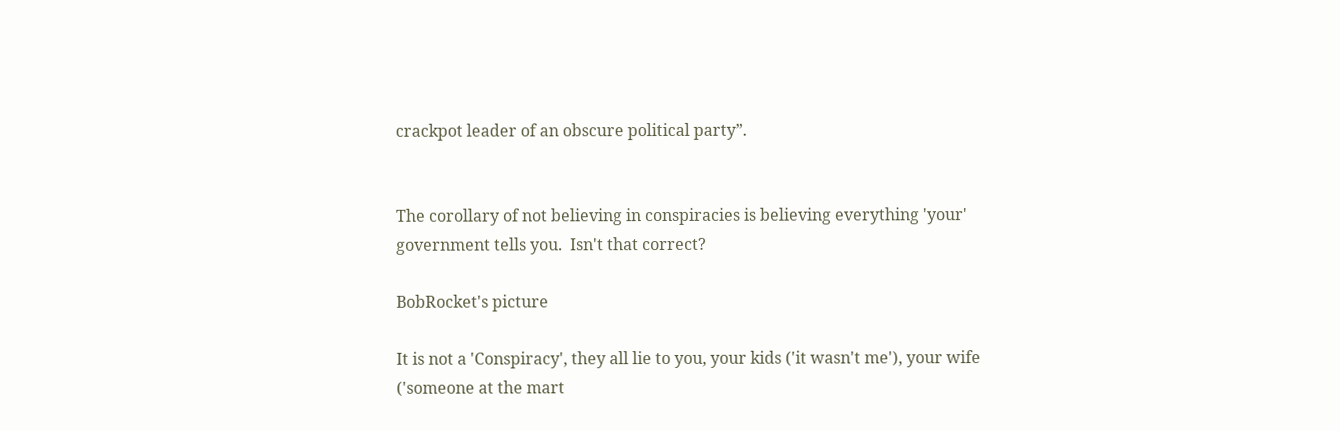crackpot leader of an obscure political party”.


The corollary of not believing in conspiracies is believing everything 'your' government tells you.  Isn't that correct?

BobRocket's picture

It is not a 'Conspiracy', they all lie to you, your kids ('it wasn't me'), your wife ('someone at the mart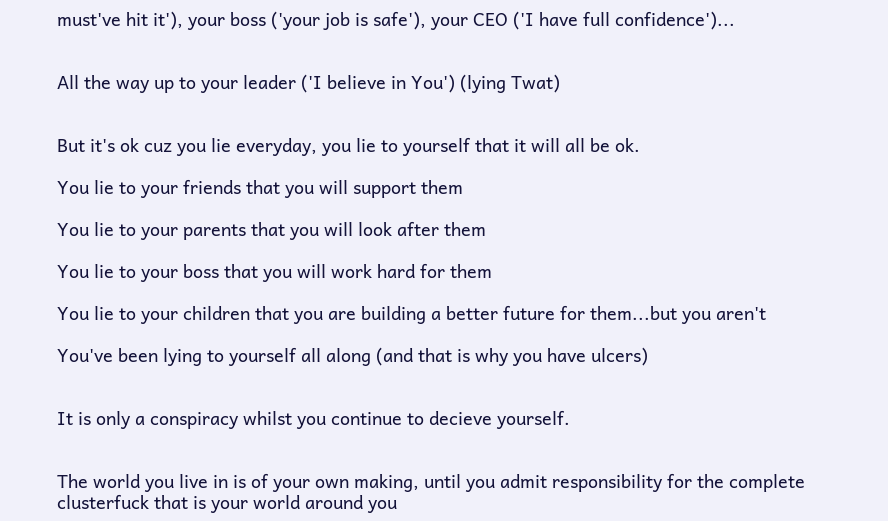must've hit it'), your boss ('your job is safe'), your CEO ('I have full confidence')...


All the way up to your leader ('I believe in You') (lying Twat)


But it's ok cuz you lie everyday, you lie to yourself that it will all be ok.

You lie to your friends that you will support them

You lie to your parents that you will look after them

You lie to your boss that you will work hard for them

You lie to your children that you are building a better future for them...but you aren't

You've been lying to yourself all along (and that is why you have ulcers)


It is only a conspiracy whilst you continue to decieve yourself.


The world you live in is of your own making, until you admit responsibility for the complete clusterfuck that is your world around you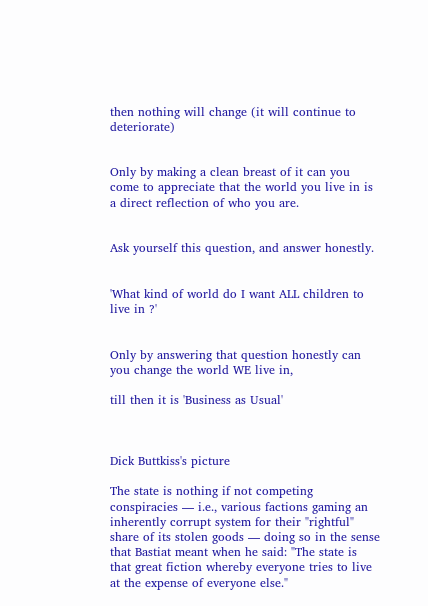then nothing will change (it will continue to deteriorate)


Only by making a clean breast of it can you come to appreciate that the world you live in is a direct reflection of who you are.


Ask yourself this question, and answer honestly.


'What kind of world do I want ALL children to live in ?'


Only by answering that question honestly can you change the world WE live in,

till then it is 'Business as Usual'



Dick Buttkiss's picture

The state is nothing if not competing conspiracies — i.e., various factions gaming an inherently corrupt system for their "rightful" share of its stolen goods — doing so in the sense that Bastiat meant when he said: "The state is that great fiction whereby everyone tries to live at the expense of everyone else."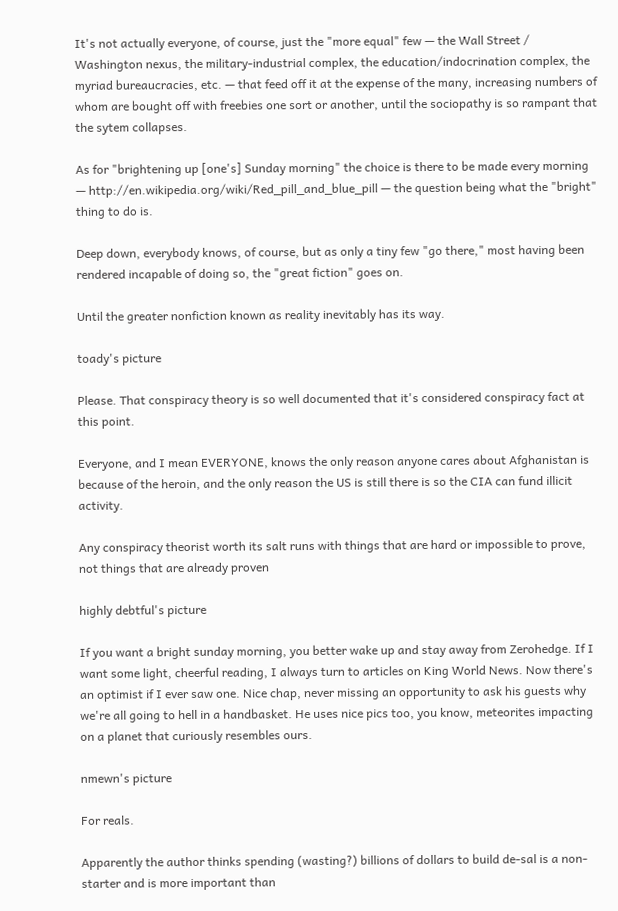It's not actually everyone, of course, just the "more equal" few — the Wall Street / Washington nexus, the military-industrial complex, the education/indocrination complex, the myriad bureaucracies, etc. — that feed off it at the expense of the many, increasing numbers of whom are bought off with freebies one sort or another, until the sociopathy is so rampant that the sytem collapses.

As for "brightening up [one's] Sunday morning" the choice is there to be made every morning — http://en.wikipedia.org/wiki/Red_pill_and_blue_pill — the question being what the "bright" thing to do is.

Deep down, everybody knows, of course, but as only a tiny few "go there," most having been rendered incapable of doing so, the "great fiction" goes on.

Until the greater nonfiction known as reality inevitably has its way.

toady's picture

Please. That conspiracy theory is so well documented that it's considered conspiracy fact at this point.

Everyone, and I mean EVERYONE, knows the only reason anyone cares about Afghanistan is because of the heroin, and the only reason the US is still there is so the CIA can fund illicit activity.

Any conspiracy theorist worth its salt runs with things that are hard or impossible to prove, not things that are already proven

highly debtful's picture

If you want a bright sunday morning, you better wake up and stay away from Zerohedge. If I want some light, cheerful reading, I always turn to articles on King World News. Now there's an optimist if I ever saw one. Nice chap, never missing an opportunity to ask his guests why we're all going to hell in a handbasket. He uses nice pics too, you know, meteorites impacting on a planet that curiously resembles ours.

nmewn's picture

For reals.

Apparently the author thinks spending (wasting?) billions of dollars to build de-sal is a non-starter and is more important than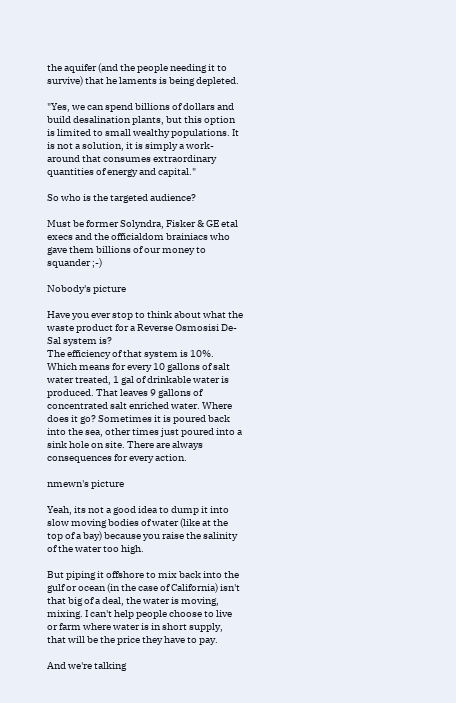the aquifer (and the people needing it to survive) that he laments is being depleted.

"Yes, we can spend billions of dollars and build desalination plants, but this option is limited to small wealthy populations. It is not a solution, it is simply a work-around that consumes extraordinary quantities of energy and capital."

So who is the targeted audience?

Must be former Solyndra, Fisker & GE etal execs and the officialdom brainiacs who gave them billions of our money to squander ;-)

Nobody's picture

Have you ever stop to think about what the waste product for a Reverse Osmosisi De-Sal system is?
The efficiency of that system is 10%. Which means for every 10 gallons of salt water treated, 1 gal of drinkable water is produced. That leaves 9 gallons of concentrated salt enriched water. Where does it go? Sometimes it is poured back into the sea, other times just poured into a sink hole on site. There are always consequences for every action.

nmewn's picture

Yeah, its not a good idea to dump it into slow moving bodies of water (like at the top of a bay) because you raise the salinity of the water too high.

But piping it offshore to mix back into the gulf or ocean (in the case of California) isn't that big of a deal, the water is moving, mixing. I can't help people choose to live or farm where water is in short supply, that will be the price they have to pay.

And we're talking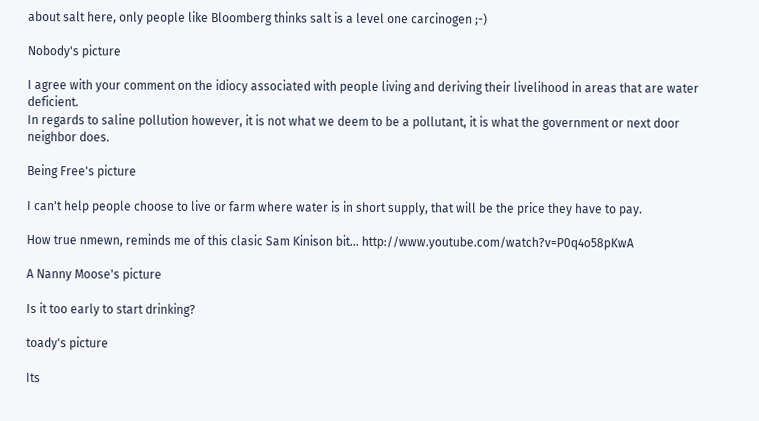about salt here, only people like Bloomberg thinks salt is a level one carcinogen ;-)

Nobody's picture

I agree with your comment on the idiocy associated with people living and deriving their livelihood in areas that are water deficient.
In regards to saline pollution however, it is not what we deem to be a pollutant, it is what the government or next door neighbor does.

Being Free's picture

I can't help people choose to live or farm where water is in short supply, that will be the price they have to pay.

How true nmewn, reminds me of this clasic Sam Kinison bit... http://www.youtube.com/watch?v=P0q4o58pKwA

A Nanny Moose's picture

Is it too early to start drinking?

toady's picture

Its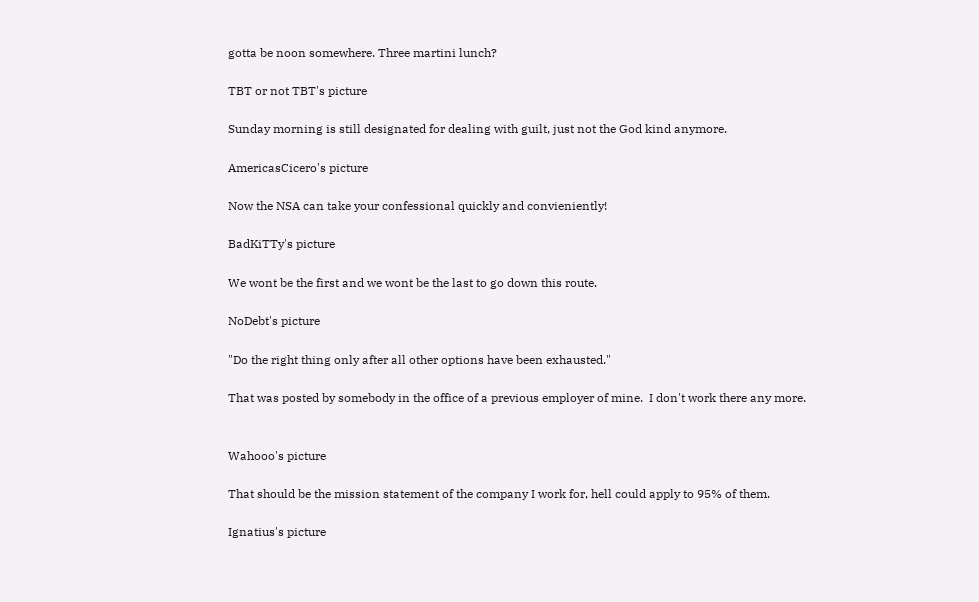gotta be noon somewhere. Three martini lunch?

TBT or not TBT's picture

Sunday morning is still designated for dealing with guilt, just not the God kind anymore.

AmericasCicero's picture

Now the NSA can take your confessional quickly and convieniently!

BadKiTTy's picture

We wont be the first and we wont be the last to go down this route.

NoDebt's picture

"Do the right thing only after all other options have been exhausted."

That was posted by somebody in the office of a previous employer of mine.  I don't work there any more.


Wahooo's picture

That should be the mission statement of the company I work for, hell could apply to 95% of them.

Ignatius's picture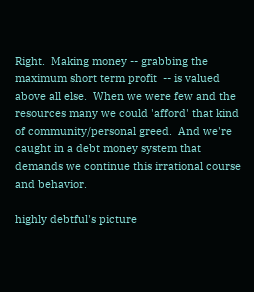Right.  Making money -- grabbing the maximum short term profit  -- is valued above all else.  When we were few and the resources many we could 'afford' that kind of community/personal greed.  And we're caught in a debt money system that demands we continue this irrational course and behavior.

highly debtful's picture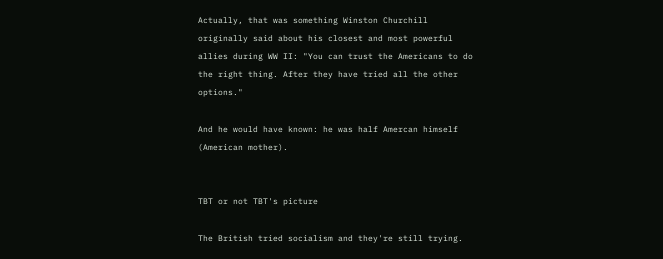Actually, that was something Winston Churchill  originally said about his closest and most powerful allies during WW II: "You can trust the Americans to do the right thing. After they have tried all the other options."

And he would have known: he was half Amercan himself (American mother).


TBT or not TBT's picture

The British tried socialism and they're still trying.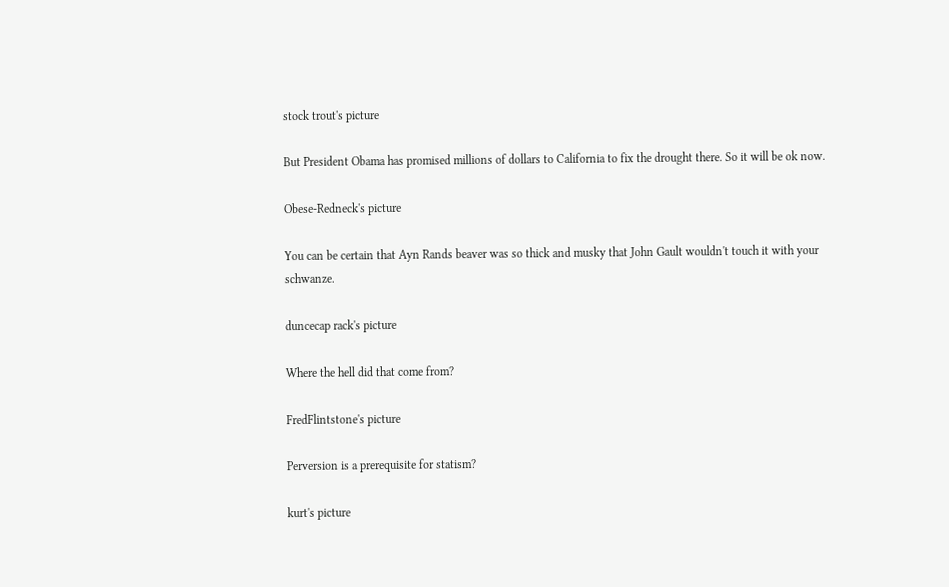stock trout's picture

But President Obama has promised millions of dollars to California to fix the drought there. So it will be ok now.

Obese-Redneck's picture

You can be certain that Ayn Rands beaver was so thick and musky that John Gault wouldn't touch it with your schwanze.

duncecap rack's picture

Where the hell did that come from?

FredFlintstone's picture

Perversion is a prerequisite for statism?

kurt's picture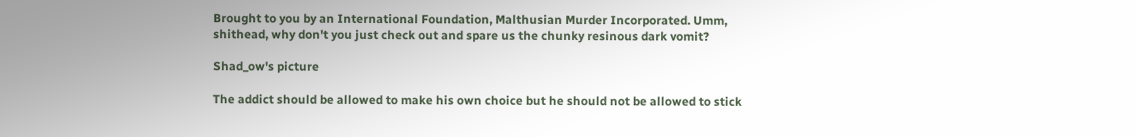Brought to you by an International Foundation, Malthusian Murder Incorporated. Umm, shithead, why don't you just check out and spare us the chunky resinous dark vomit?

Shad_ow's picture

The addict should be allowed to make his own choice but he should not be allowed to stick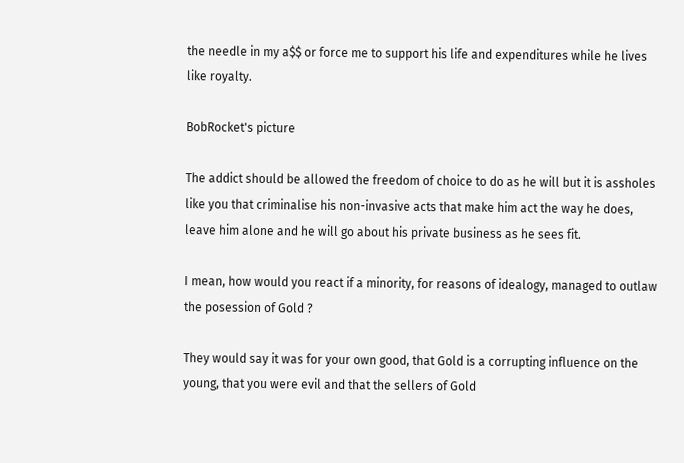the needle in my a$$ or force me to support his life and expenditures while he lives like royalty.

BobRocket's picture

The addict should be allowed the freedom of choice to do as he will but it is assholes like you that criminalise his non-invasive acts that make him act the way he does, leave him alone and he will go about his private business as he sees fit.

I mean, how would you react if a minority, for reasons of idealogy, managed to outlaw the posession of Gold ?

They would say it was for your own good, that Gold is a corrupting influence on the young, that you were evil and that the sellers of Gold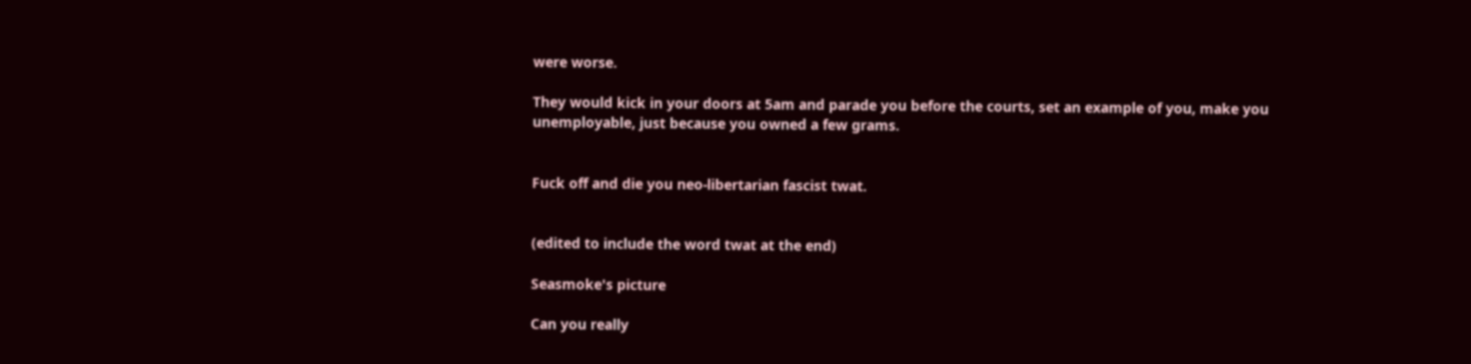were worse.

They would kick in your doors at 5am and parade you before the courts, set an example of you, make you unemployable, just because you owned a few grams.


Fuck off and die you neo-libertarian fascist twat.


(edited to include the word twat at the end)

Seasmoke's picture

Can you really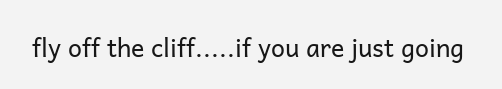fly off the cliff.....if you are just going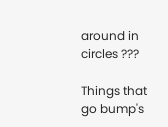around in circles ???

Things that go bump's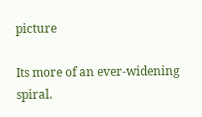picture

Its more of an ever-widening spiral.